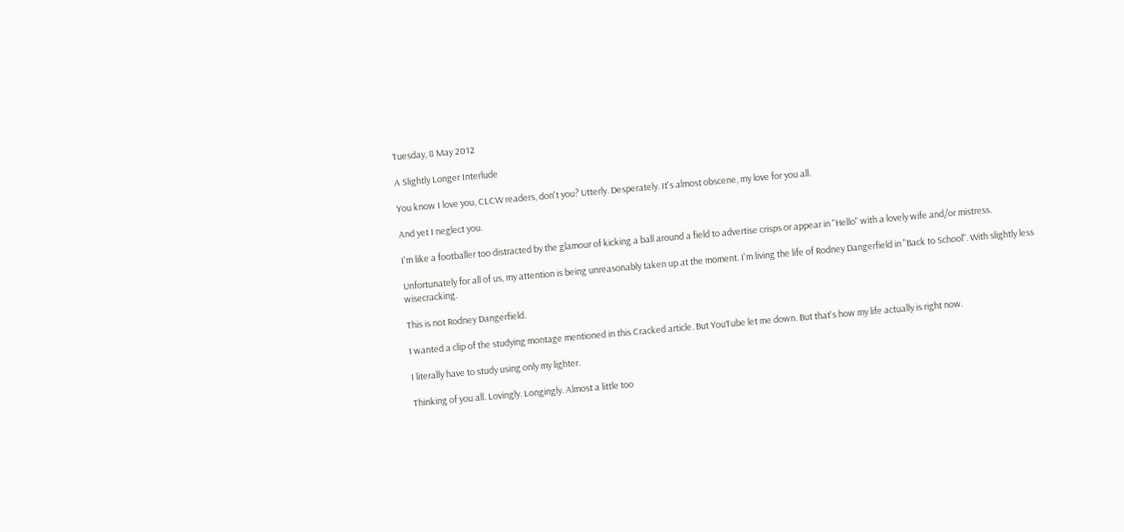Tuesday, 8 May 2012

A Slightly Longer Interlude

You know I love you, CLCW readers, don't you? Utterly. Desperately. It's almost obscene, my love for you all.

And yet I neglect you.

I'm like a footballer too distracted by the glamour of kicking a ball around a field to advertise crisps or appear in "Hello" with a lovely wife and/or mistress.

Unfortunately for all of us, my attention is being unreasonably taken up at the moment. I'm living the life of Rodney Dangerfield in "Back to School". With slightly less wisecracking.

This is not Rodney Dangerfield.

I wanted a clip of the studying montage mentioned in this Cracked article. But YouTube let me down. But that's how my life actually is right now.

I literally have to study using only my lighter.

Thinking of you all. Lovingly. Longingly. Almost a little too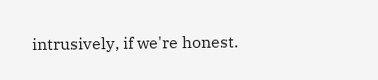intrusively, if we're honest.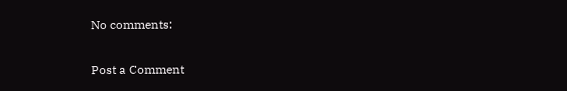No comments:

Post a Comment